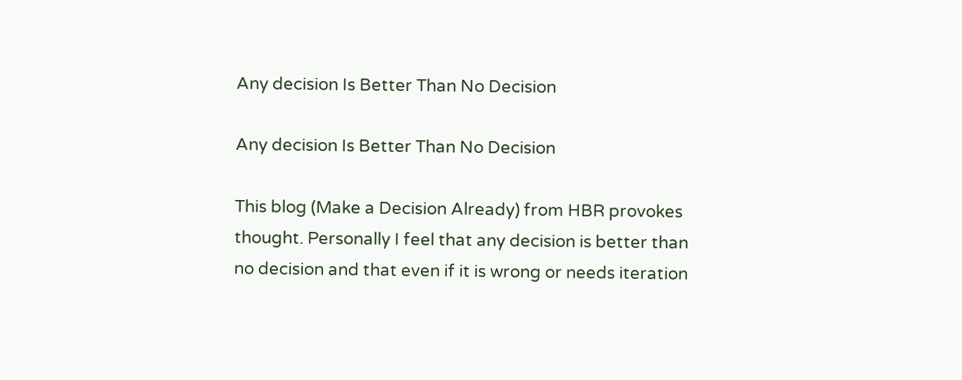Any decision Is Better Than No Decision

Any decision Is Better Than No Decision

This blog (Make a Decision Already) from HBR provokes thought. Personally I feel that any decision is better than no decision and that even if it is wrong or needs iteration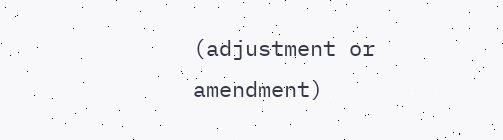(adjustment or amendment)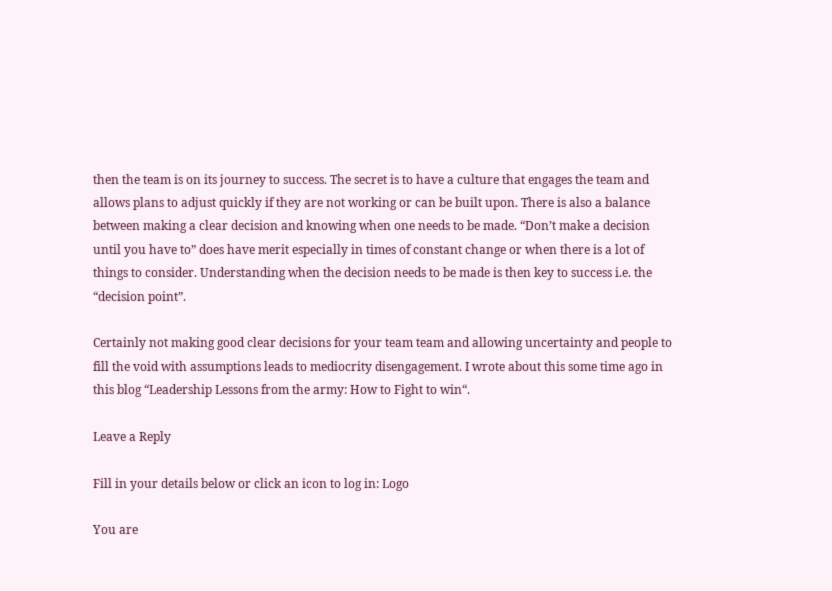then the team is on its journey to success. The secret is to have a culture that engages the team and allows plans to adjust quickly if they are not working or can be built upon. There is also a balance between making a clear decision and knowing when one needs to be made. “Don’t make a decision until you have to” does have merit especially in times of constant change or when there is a lot of things to consider. Understanding when the decision needs to be made is then key to success i.e. the “decision point”.

Certainly not making good clear decisions for your team team and allowing uncertainty and people to fill the void with assumptions leads to mediocrity disengagement. I wrote about this some time ago in this blog “Leadership Lessons from the army: How to Fight to win“.

Leave a Reply

Fill in your details below or click an icon to log in: Logo

You are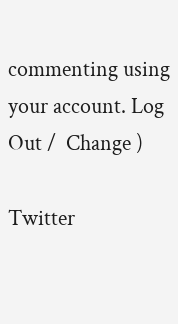commenting using your account. Log Out /  Change )

Twitter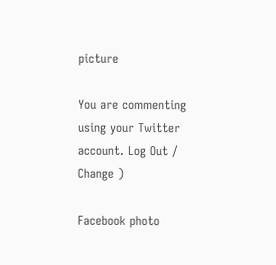picture

You are commenting using your Twitter account. Log Out /  Change )

Facebook photo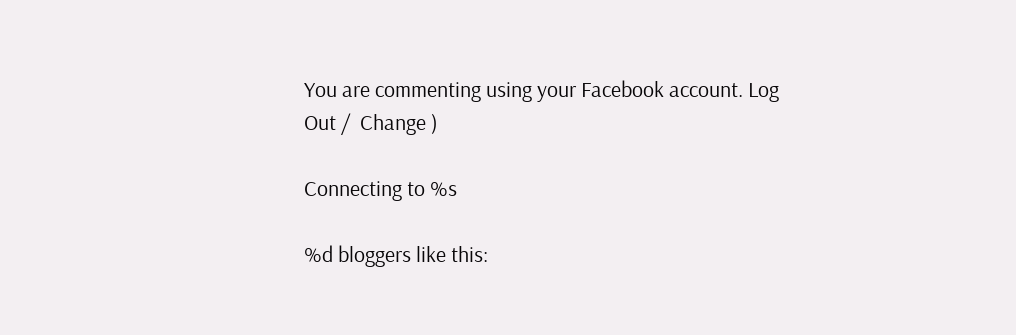You are commenting using your Facebook account. Log Out /  Change )

Connecting to %s

%d bloggers like this: